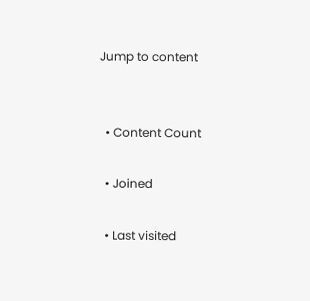Jump to content


  • Content Count

  • Joined

  • Last visited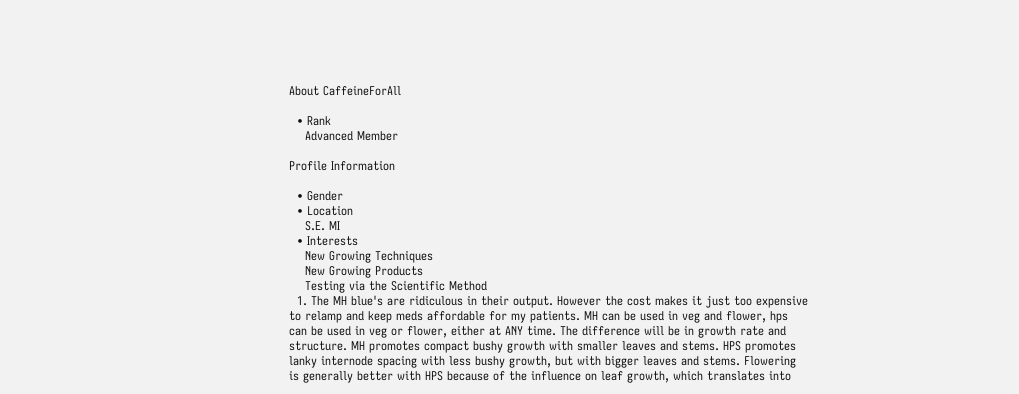About CaffeineForAll

  • Rank
    Advanced Member

Profile Information

  • Gender
  • Location
    S.E. MI
  • Interests
    New Growing Techniques
    New Growing Products
    Testing via the Scientific Method
  1. The MH blue's are ridiculous in their output. However the cost makes it just too expensive to relamp and keep meds affordable for my patients. MH can be used in veg and flower, hps can be used in veg or flower, either at ANY time. The difference will be in growth rate and structure. MH promotes compact bushy growth with smaller leaves and stems. HPS promotes lanky internode spacing with less bushy growth, but with bigger leaves and stems. Flowering is generally better with HPS because of the influence on leaf growth, which translates into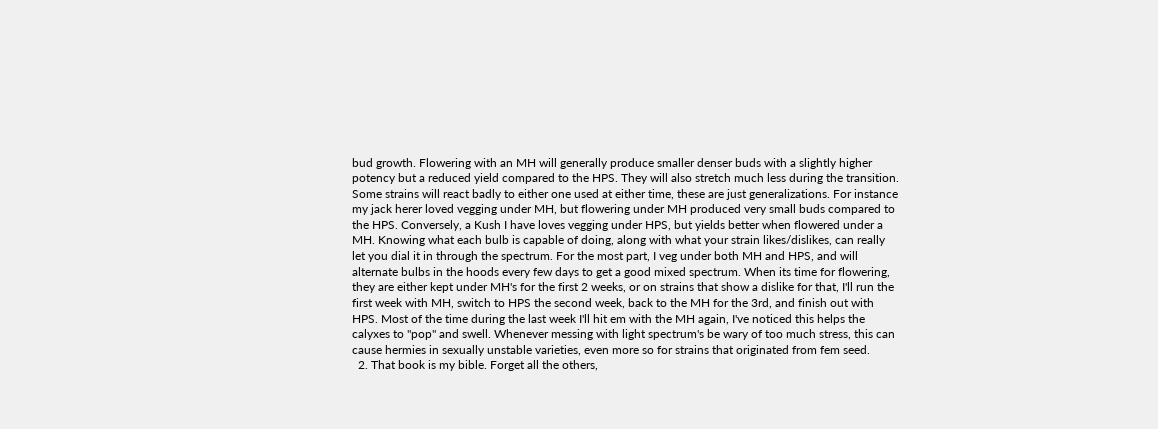bud growth. Flowering with an MH will generally produce smaller denser buds with a slightly higher potency but a reduced yield compared to the HPS. They will also stretch much less during the transition. Some strains will react badly to either one used at either time, these are just generalizations. For instance my jack herer loved vegging under MH, but flowering under MH produced very small buds compared to the HPS. Conversely, a Kush I have loves vegging under HPS, but yields better when flowered under a MH. Knowing what each bulb is capable of doing, along with what your strain likes/dislikes, can really let you dial it in through the spectrum. For the most part, I veg under both MH and HPS, and will alternate bulbs in the hoods every few days to get a good mixed spectrum. When its time for flowering, they are either kept under MH's for the first 2 weeks, or on strains that show a dislike for that, I'll run the first week with MH, switch to HPS the second week, back to the MH for the 3rd, and finish out with HPS. Most of the time during the last week I'll hit em with the MH again, I've noticed this helps the calyxes to "pop" and swell. Whenever messing with light spectrum's be wary of too much stress, this can cause hermies in sexually unstable varieties, even more so for strains that originated from fem seed.
  2. That book is my bible. Forget all the others,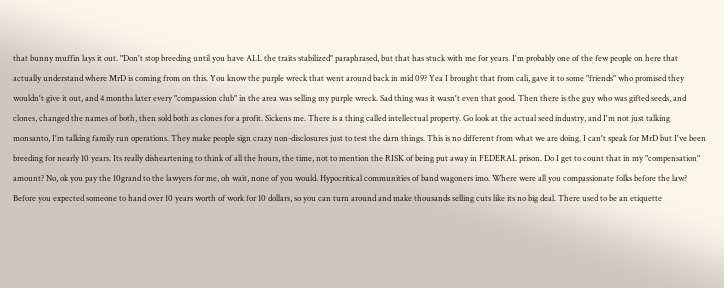that bunny muffin lays it out. "Don't stop breeding until you have ALL the traits stabilized" paraphrased, but that has stuck with me for years. I'm probably one of the few people on here that actually understand where MrD is coming from on this. You know the purple wreck that went around back in mid 09? Yea I brought that from cali, gave it to some "friends" who promised they wouldn't give it out, and 4 months later every "compassion club" in the area was selling my purple wreck. Sad thing was it wasn't even that good. Then there is the guy who was gifted seeds, and clones, changed the names of both, then sold both as clones for a profit. Sickens me. There is a thing called intellectual property. Go look at the actual seed industry, and I'm not just talking monsanto, I'm talking family run operations. They make people sign crazy non-disclosures just to test the darn things. This is no different from what we are doing. I can't speak for MrD but I've been breeding for nearly 10 years. Its really disheartening to think of all the hours, the time, not to mention the RISK of being put away in FEDERAL prison. Do I get to count that in my "compensation" amount? No, ok you pay the 10grand to the lawyers for me, oh wait, none of you would. Hypocritical communities of band wagoners imo. Where were all you compassionate folks before the law? Before you expected someone to hand over 10 years worth of work for 10 dollars, so you can turn around and make thousands selling cuts like its no big deal. There used to be an etiquette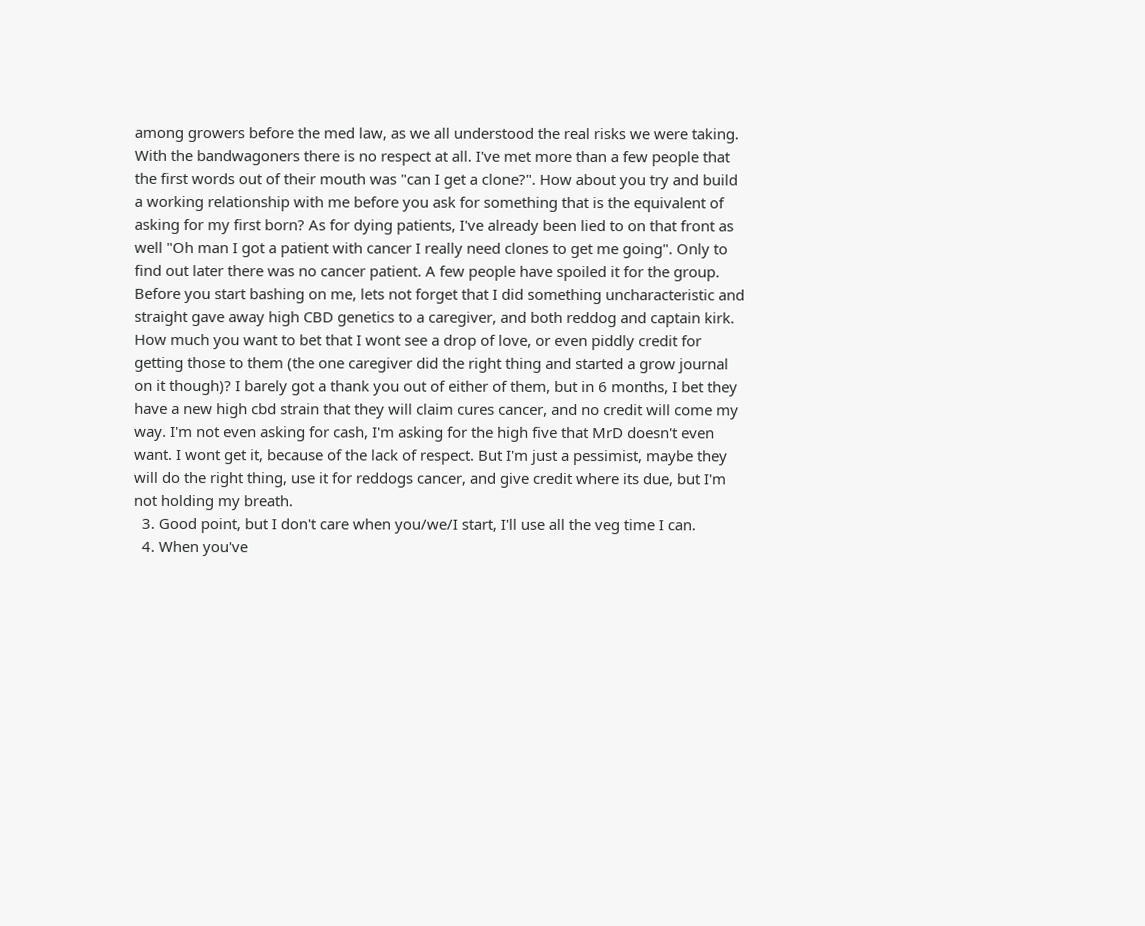among growers before the med law, as we all understood the real risks we were taking. With the bandwagoners there is no respect at all. I've met more than a few people that the first words out of their mouth was "can I get a clone?". How about you try and build a working relationship with me before you ask for something that is the equivalent of asking for my first born? As for dying patients, I've already been lied to on that front as well "Oh man I got a patient with cancer I really need clones to get me going". Only to find out later there was no cancer patient. A few people have spoiled it for the group. Before you start bashing on me, lets not forget that I did something uncharacteristic and straight gave away high CBD genetics to a caregiver, and both reddog and captain kirk. How much you want to bet that I wont see a drop of love, or even piddly credit for getting those to them (the one caregiver did the right thing and started a grow journal on it though)? I barely got a thank you out of either of them, but in 6 months, I bet they have a new high cbd strain that they will claim cures cancer, and no credit will come my way. I'm not even asking for cash, I'm asking for the high five that MrD doesn't even want. I wont get it, because of the lack of respect. But I'm just a pessimist, maybe they will do the right thing, use it for reddogs cancer, and give credit where its due, but I'm not holding my breath.
  3. Good point, but I don't care when you/we/I start, I'll use all the veg time I can.
  4. When you've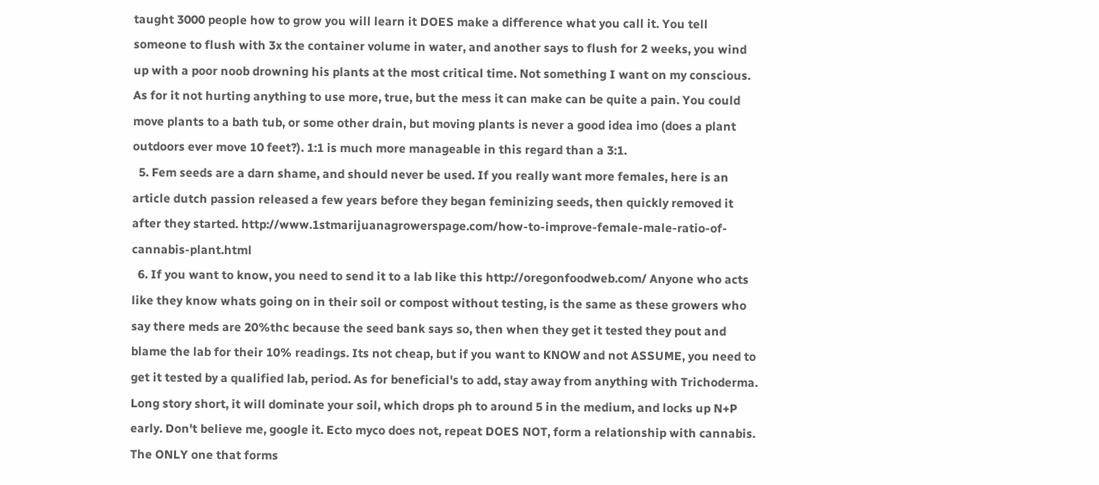taught 3000 people how to grow you will learn it DOES make a difference what you call it. You tell someone to flush with 3x the container volume in water, and another says to flush for 2 weeks, you wind up with a poor noob drowning his plants at the most critical time. Not something I want on my conscious. As for it not hurting anything to use more, true, but the mess it can make can be quite a pain. You could move plants to a bath tub, or some other drain, but moving plants is never a good idea imo (does a plant outdoors ever move 10 feet?). 1:1 is much more manageable in this regard than a 3:1.
  5. Fem seeds are a darn shame, and should never be used. If you really want more females, here is an article dutch passion released a few years before they began feminizing seeds, then quickly removed it after they started. http://www.1stmarijuanagrowerspage.com/how-to-improve-female-male-ratio-of-cannabis-plant.html
  6. If you want to know, you need to send it to a lab like this http://oregonfoodweb.com/ Anyone who acts like they know whats going on in their soil or compost without testing, is the same as these growers who say there meds are 20%thc because the seed bank says so, then when they get it tested they pout and blame the lab for their 10% readings. Its not cheap, but if you want to KNOW and not ASSUME, you need to get it tested by a qualified lab, period. As for beneficial's to add, stay away from anything with Trichoderma. Long story short, it will dominate your soil, which drops ph to around 5 in the medium, and locks up N+P early. Don't believe me, google it. Ecto myco does not, repeat DOES NOT, form a relationship with cannabis. The ONLY one that forms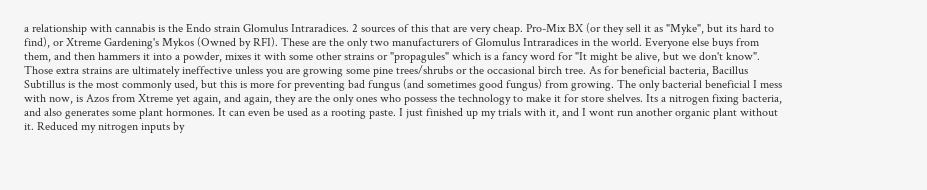a relationship with cannabis is the Endo strain Glomulus Intraradices. 2 sources of this that are very cheap. Pro-Mix BX (or they sell it as "Myke", but its hard to find), or Xtreme Gardening's Mykos (Owned by RFI). These are the only two manufacturers of Glomulus Intraradices in the world. Everyone else buys from them, and then hammers it into a powder, mixes it with some other strains or "propagules" which is a fancy word for "It might be alive, but we don't know". Those extra strains are ultimately ineffective unless you are growing some pine trees/shrubs or the occasional birch tree. As for beneficial bacteria, Bacillus Subtillus is the most commonly used, but this is more for preventing bad fungus (and sometimes good fungus) from growing. The only bacterial beneficial I mess with now, is Azos from Xtreme yet again, and again, they are the only ones who possess the technology to make it for store shelves. Its a nitrogen fixing bacteria, and also generates some plant hormones. It can even be used as a rooting paste. I just finished up my trials with it, and I wont run another organic plant without it. Reduced my nitrogen inputs by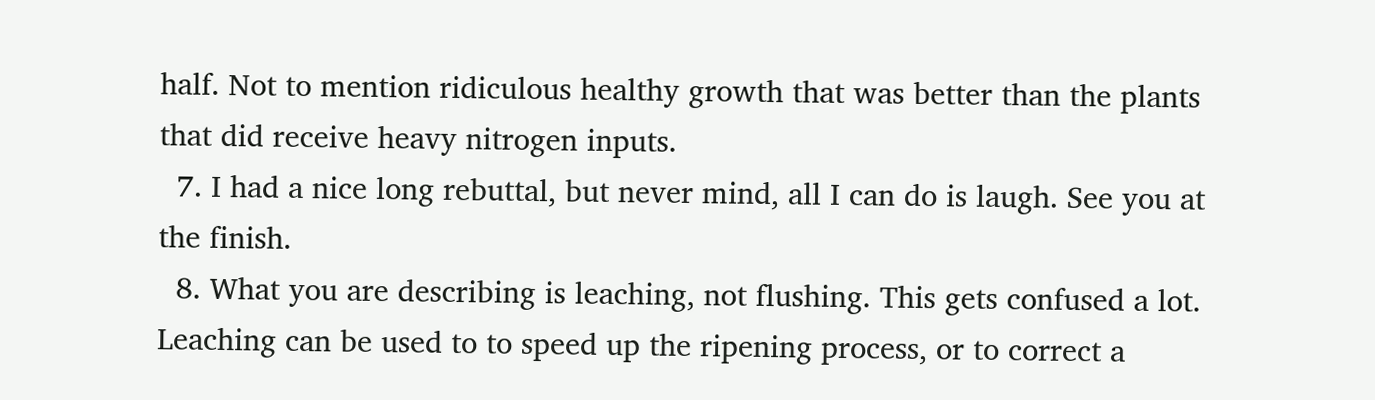half. Not to mention ridiculous healthy growth that was better than the plants that did receive heavy nitrogen inputs.
  7. I had a nice long rebuttal, but never mind, all I can do is laugh. See you at the finish.
  8. What you are describing is leaching, not flushing. This gets confused a lot. Leaching can be used to to speed up the ripening process, or to correct a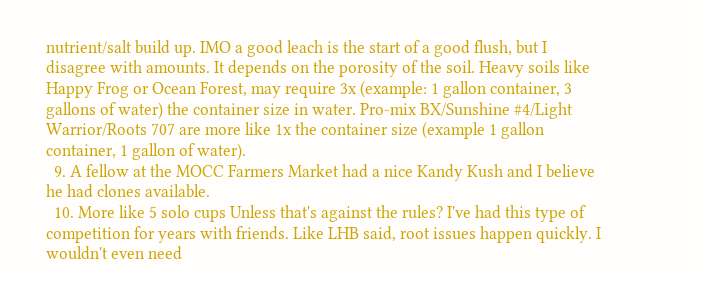nutrient/salt build up. IMO a good leach is the start of a good flush, but I disagree with amounts. It depends on the porosity of the soil. Heavy soils like Happy Frog or Ocean Forest, may require 3x (example: 1 gallon container, 3 gallons of water) the container size in water. Pro-mix BX/Sunshine #4/Light Warrior/Roots 707 are more like 1x the container size (example 1 gallon container, 1 gallon of water).
  9. A fellow at the MOCC Farmers Market had a nice Kandy Kush and I believe he had clones available.
  10. More like 5 solo cups Unless that's against the rules? I've had this type of competition for years with friends. Like LHB said, root issues happen quickly. I wouldn't even need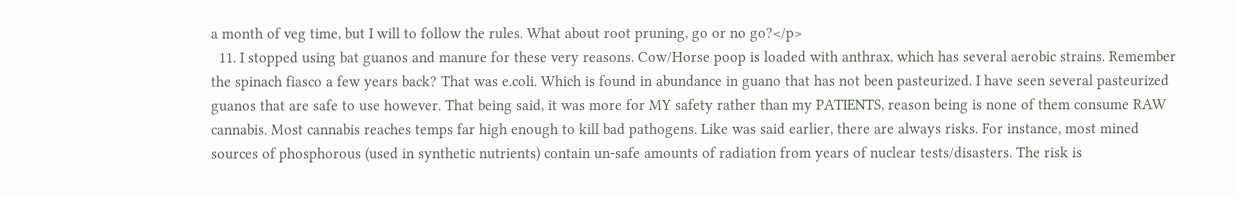a month of veg time, but I will to follow the rules. What about root pruning, go or no go?</p>
  11. I stopped using bat guanos and manure for these very reasons. Cow/Horse poop is loaded with anthrax, which has several aerobic strains. Remember the spinach fiasco a few years back? That was e.coli. Which is found in abundance in guano that has not been pasteurized. I have seen several pasteurized guanos that are safe to use however. That being said, it was more for MY safety rather than my PATIENTS, reason being is none of them consume RAW cannabis. Most cannabis reaches temps far high enough to kill bad pathogens. Like was said earlier, there are always risks. For instance, most mined sources of phosphorous (used in synthetic nutrients) contain un-safe amounts of radiation from years of nuclear tests/disasters. The risk is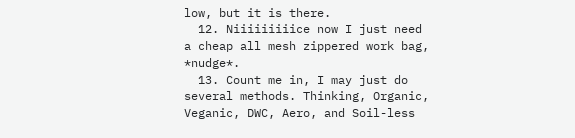low, but it is there.
  12. Niiiiiiiiice now I just need a cheap all mesh zippered work bag, *nudge*.
  13. Count me in, I may just do several methods. Thinking, Organic, Veganic, DWC, Aero, and Soil-less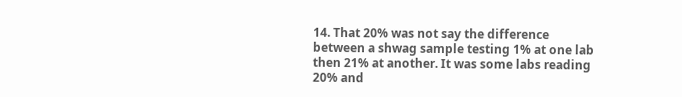14. That 20% was not say the difference between a shwag sample testing 1% at one lab then 21% at another. It was some labs reading 20% and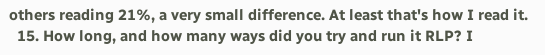others reading 21%, a very small difference. At least that's how I read it.
  15. How long, and how many ways did you try and run it RLP? I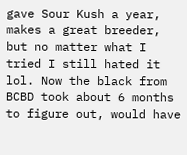gave Sour Kush a year, makes a great breeder, but no matter what I tried I still hated it lol. Now the black from BCBD took about 6 months to figure out, would have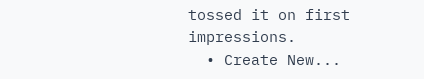tossed it on first impressions.
  • Create New...